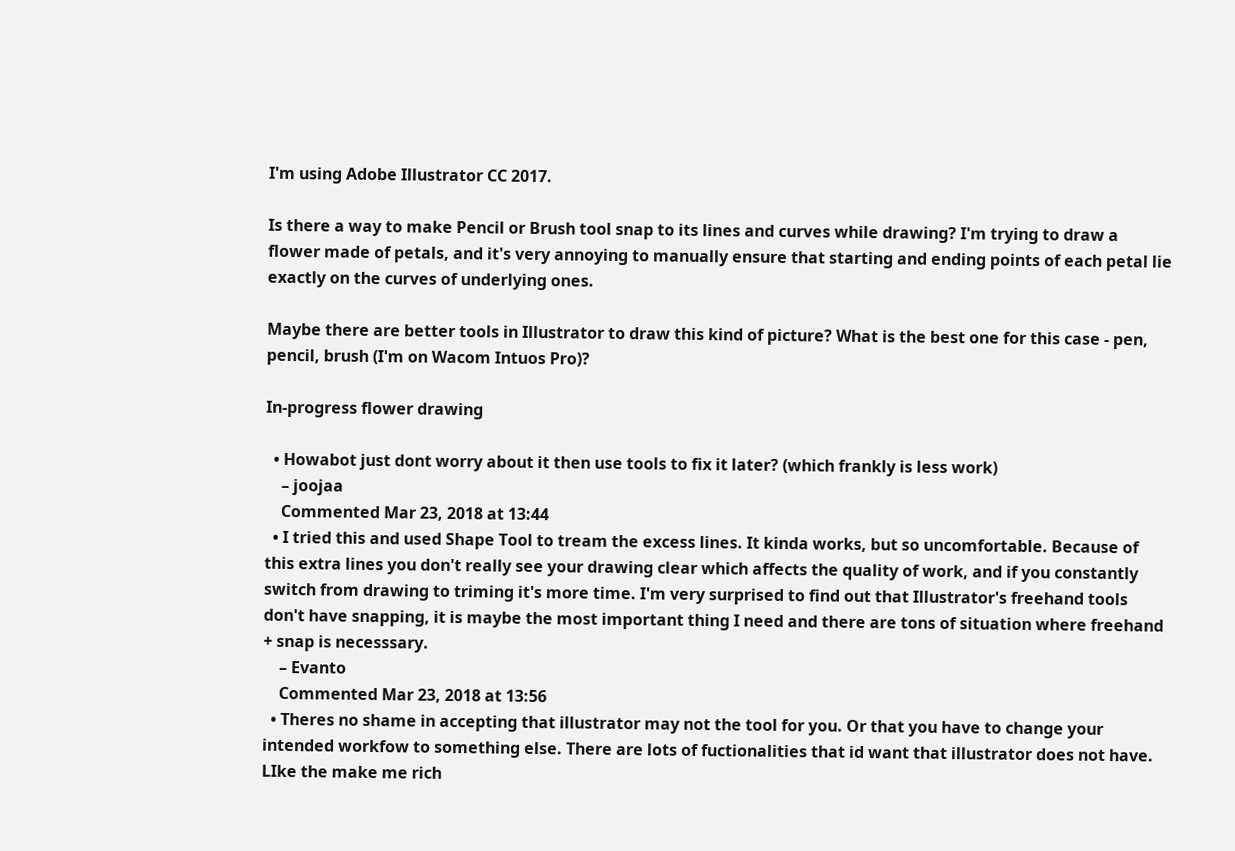I'm using Adobe Illustrator CC 2017.

Is there a way to make Pencil or Brush tool snap to its lines and curves while drawing? I'm trying to draw a flower made of petals, and it's very annoying to manually ensure that starting and ending points of each petal lie exactly on the curves of underlying ones.

Maybe there are better tools in Illustrator to draw this kind of picture? What is the best one for this case - pen, pencil, brush (I'm on Wacom Intuos Pro)?

In-progress flower drawing

  • Howabot just dont worry about it then use tools to fix it later? (which frankly is less work)
    – joojaa
    Commented Mar 23, 2018 at 13:44
  • I tried this and used Shape Tool to tream the excess lines. It kinda works, but so uncomfortable. Because of this extra lines you don't really see your drawing clear which affects the quality of work, and if you constantly switch from drawing to triming it's more time. I'm very surprised to find out that Illustrator's freehand tools don't have snapping, it is maybe the most important thing I need and there are tons of situation where freehand + snap is necesssary.
    – Evanto
    Commented Mar 23, 2018 at 13:56
  • Theres no shame in accepting that illustrator may not the tool for you. Or that you have to change your intended workfow to something else. There are lots of fuctionalities that id want that illustrator does not have. LIke the make me rich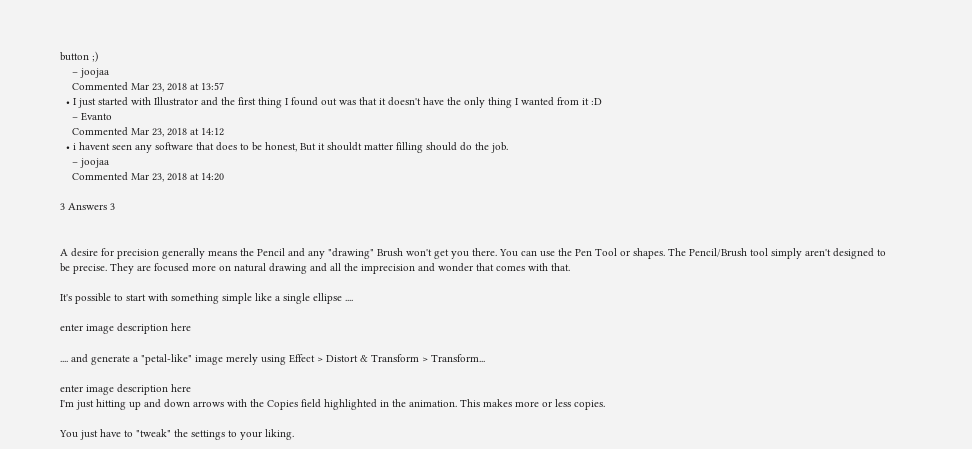button ;)
    – joojaa
    Commented Mar 23, 2018 at 13:57
  • I just started with Illustrator and the first thing I found out was that it doesn't have the only thing I wanted from it :D
    – Evanto
    Commented Mar 23, 2018 at 14:12
  • i havent seen any software that does to be honest, But it shouldt matter filling should do the job.
    – joojaa
    Commented Mar 23, 2018 at 14:20

3 Answers 3


A desire for precision generally means the Pencil and any "drawing" Brush won't get you there. You can use the Pen Tool or shapes. The Pencil/Brush tool simply aren't designed to be precise. They are focused more on natural drawing and all the imprecision and wonder that comes with that.

It's possible to start with something simple like a single ellipse ....

enter image description here

.... and generate a "petal-like" image merely using Effect > Distort & Transform > Transform...

enter image description here
I'm just hitting up and down arrows with the Copies field highlighted in the animation. This makes more or less copies.

You just have to "tweak" the settings to your liking.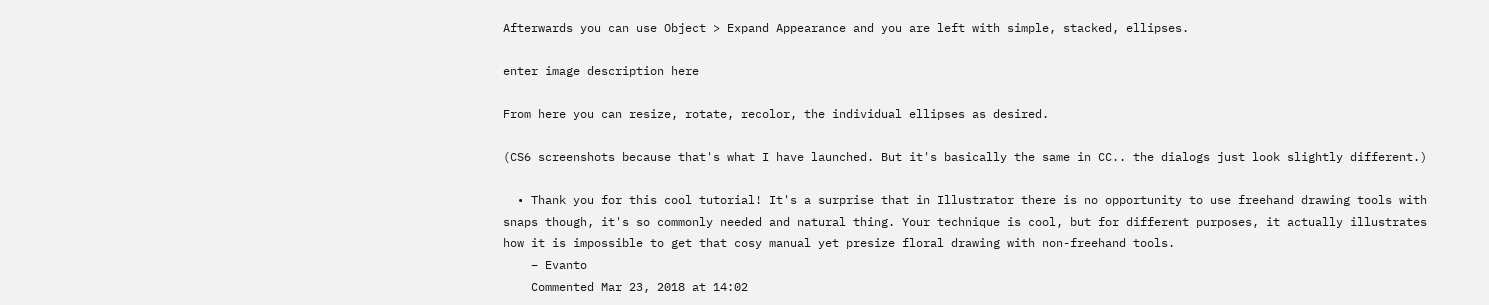Afterwards you can use Object > Expand Appearance and you are left with simple, stacked, ellipses.

enter image description here

From here you can resize, rotate, recolor, the individual ellipses as desired.

(CS6 screenshots because that's what I have launched. But it's basically the same in CC.. the dialogs just look slightly different.)

  • Thank you for this cool tutorial! It's a surprise that in Illustrator there is no opportunity to use freehand drawing tools with snaps though, it's so commonly needed and natural thing. Your technique is cool, but for different purposes, it actually illustrates how it is impossible to get that cosy manual yet presize floral drawing with non-freehand tools.
    – Evanto
    Commented Mar 23, 2018 at 14:02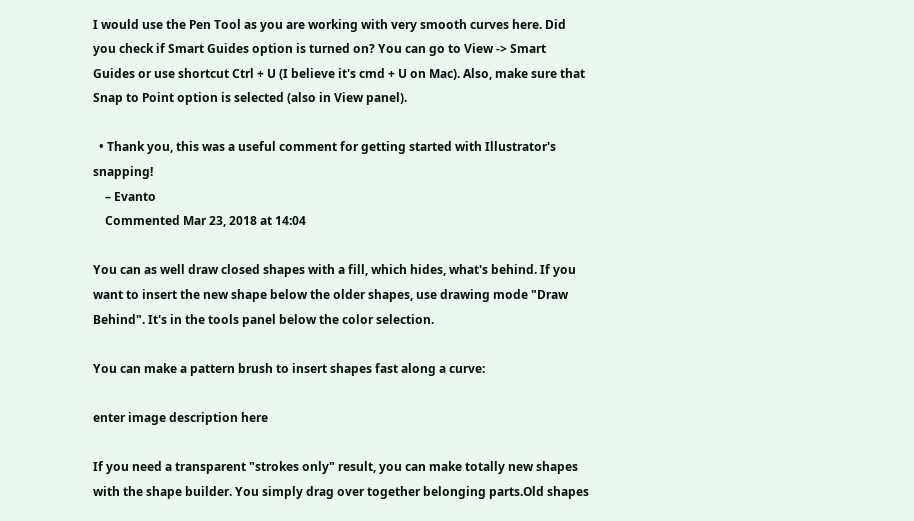I would use the Pen Tool as you are working with very smooth curves here. Did you check if Smart Guides option is turned on? You can go to View -> Smart Guides or use shortcut Ctrl + U (I believe it's cmd + U on Mac). Also, make sure that Snap to Point option is selected (also in View panel).

  • Thank you, this was a useful comment for getting started with Illustrator's snapping!
    – Evanto
    Commented Mar 23, 2018 at 14:04

You can as well draw closed shapes with a fill, which hides, what's behind. If you want to insert the new shape below the older shapes, use drawing mode "Draw Behind". It's in the tools panel below the color selection.

You can make a pattern brush to insert shapes fast along a curve:

enter image description here

If you need a transparent "strokes only" result, you can make totally new shapes with the shape builder. You simply drag over together belonging parts.Old shapes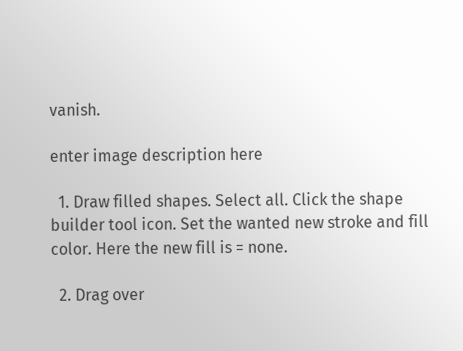vanish.

enter image description here

  1. Draw filled shapes. Select all. Click the shape builder tool icon. Set the wanted new stroke and fill color. Here the new fill is = none.

  2. Drag over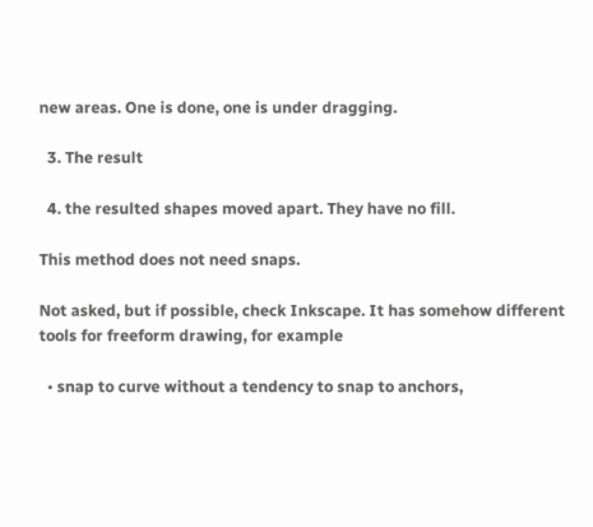new areas. One is done, one is under dragging.

  3. The result

  4. the resulted shapes moved apart. They have no fill.

This method does not need snaps.

Not asked, but if possible, check Inkscape. It has somehow different tools for freeform drawing, for example

  • snap to curve without a tendency to snap to anchors,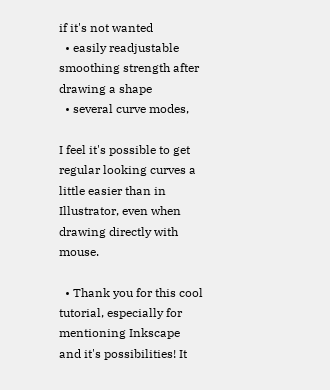if it's not wanted
  • easily readjustable smoothing strength after drawing a shape
  • several curve modes,

I feel it's possible to get regular looking curves a little easier than in Illustrator, even when drawing directly with mouse.

  • Thank you for this cool tutorial, especially for mentioning Inkscape and it's possibilities! It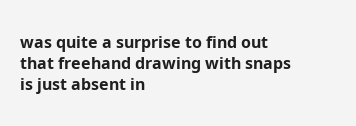was quite a surprise to find out that freehand drawing with snaps is just absent in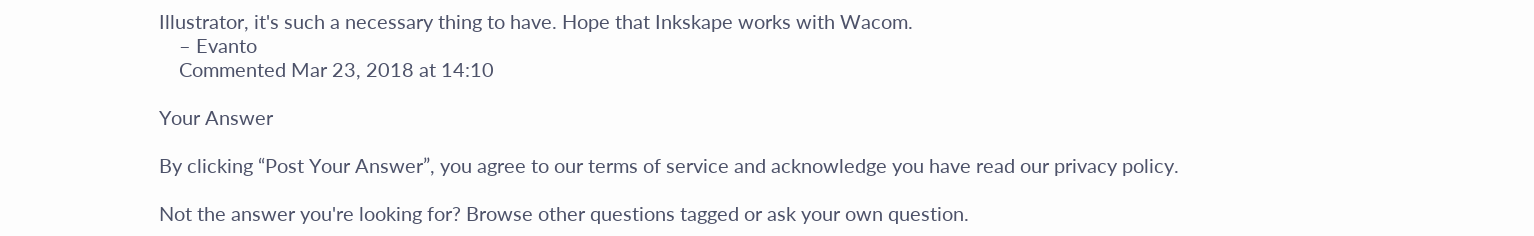Illustrator, it's such a necessary thing to have. Hope that Inkskape works with Wacom.
    – Evanto
    Commented Mar 23, 2018 at 14:10

Your Answer

By clicking “Post Your Answer”, you agree to our terms of service and acknowledge you have read our privacy policy.

Not the answer you're looking for? Browse other questions tagged or ask your own question.